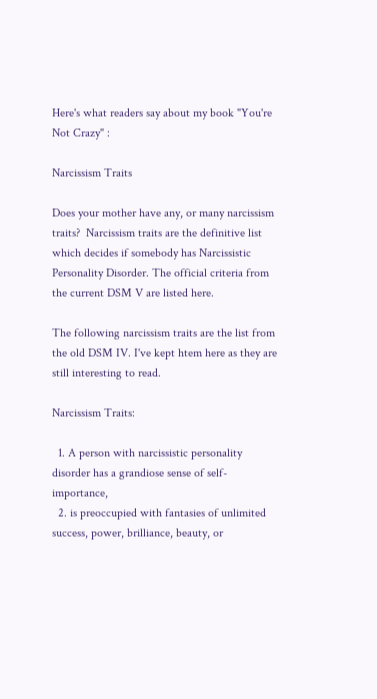Here's what readers say about my book "You're Not Crazy" :

Narcissism Traits

Does your mother have any, or many narcissism traits?  Narcissism traits are the definitive list which decides if somebody has Narcissistic Personality Disorder. The official criteria from the current DSM V are listed here.

The following narcissism traits are the list from the old DSM IV. I've kept htem here as they are still interesting to read.

Narcissism Traits:

  1. A person with narcissistic personality disorder has a grandiose sense of self-importance,
  2. is preoccupied with fantasies of unlimited success, power, brilliance, beauty, or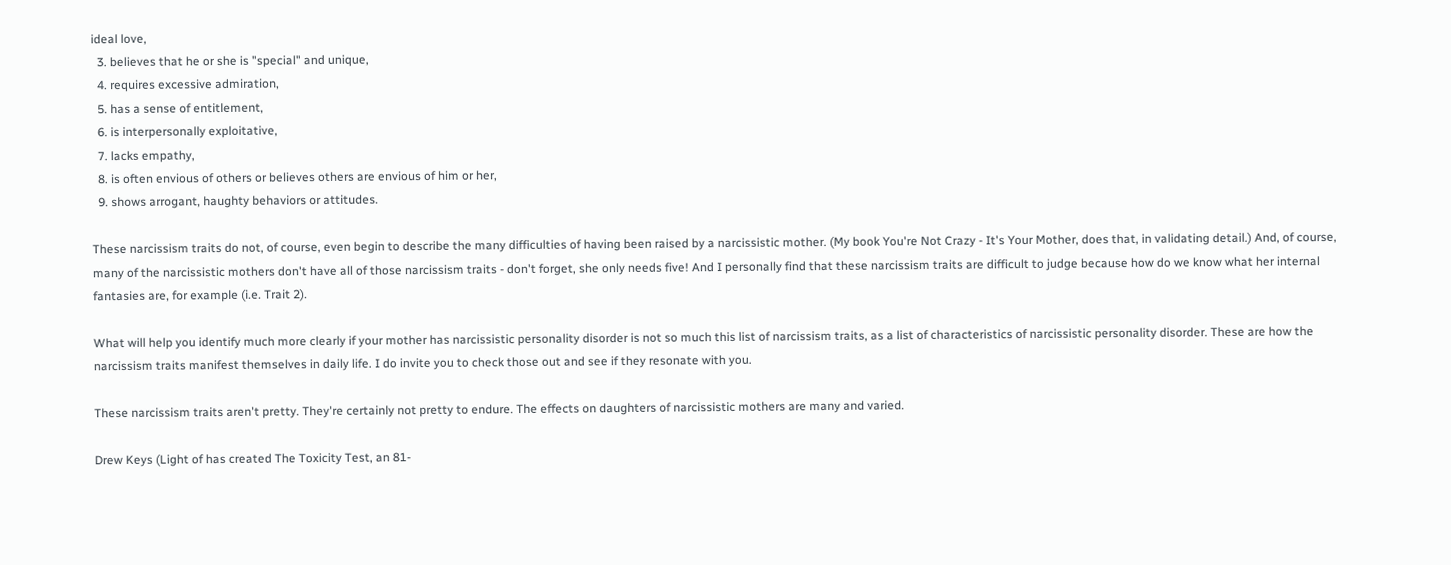ideal love,
  3. believes that he or she is "special" and unique,
  4. requires excessive admiration,
  5. has a sense of entitlement,
  6. is interpersonally exploitative,
  7. lacks empathy,
  8. is often envious of others or believes others are envious of him or her,
  9. shows arrogant, haughty behaviors or attitudes.

These narcissism traits do not, of course, even begin to describe the many difficulties of having been raised by a narcissistic mother. (My book You're Not Crazy - It's Your Mother, does that, in validating detail.) And, of course, many of the narcissistic mothers don't have all of those narcissism traits - don't forget, she only needs five! And I personally find that these narcissism traits are difficult to judge because how do we know what her internal fantasies are, for example (i.e. Trait 2).

What will help you identify much more clearly if your mother has narcissistic personality disorder is not so much this list of narcissism traits, as a list of characteristics of narcissistic personality disorder. These are how the narcissism traits manifest themselves in daily life. I do invite you to check those out and see if they resonate with you.

These narcissism traits aren't pretty. They're certainly not pretty to endure. The effects on daughters of narcissistic mothers are many and varied.

Drew Keys (Light of has created The Toxicity Test, an 81-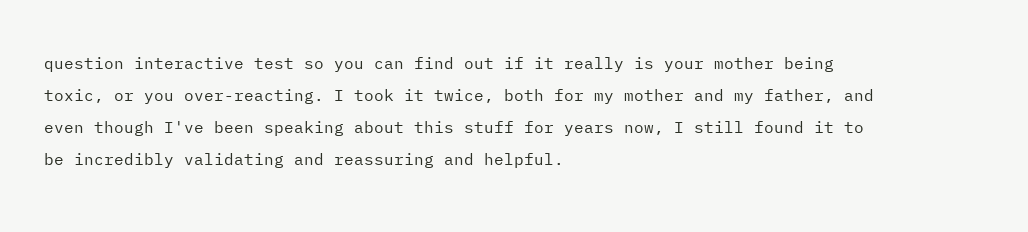question interactive test so you can find out if it really is your mother being toxic, or you over-reacting. I took it twice, both for my mother and my father, and even though I've been speaking about this stuff for years now, I still found it to be incredibly validating and reassuring and helpful.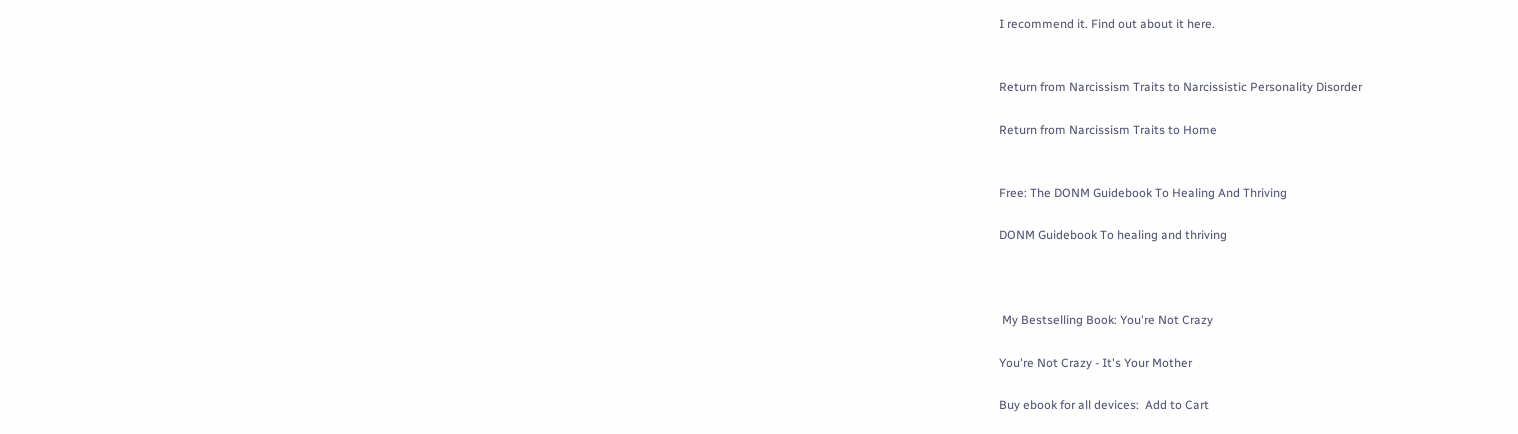I recommend it. Find out about it here.


Return from Narcissism Traits to Narcissistic Personality Disorder

Return from Narcissism Traits to Home


Free: The DONM Guidebook To Healing And Thriving

DONM Guidebook To healing and thriving



 My Bestselling Book: You're Not Crazy

You're Not Crazy - It's Your Mother

Buy ebook for all devices:  Add to Cart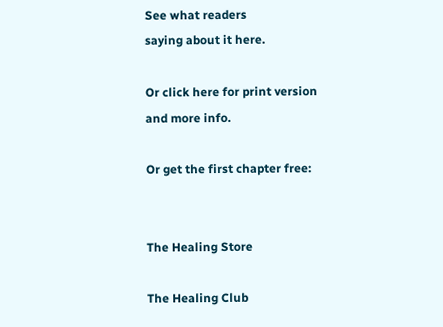See what readers
saying about it here.

Or click here for print version
and more info.

Or get the first chapter free:


The Healing Store

The Healing Club